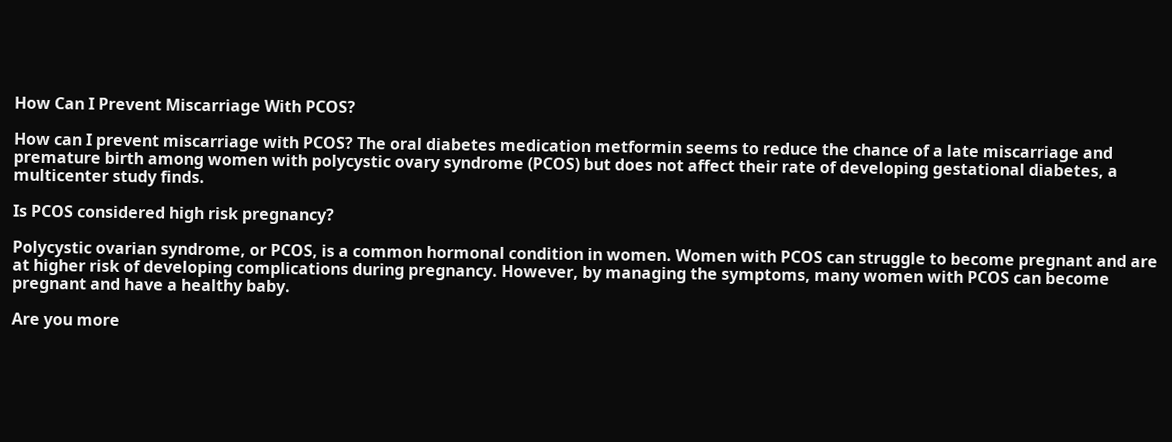How Can I Prevent Miscarriage With PCOS?

How can I prevent miscarriage with PCOS? The oral diabetes medication metformin seems to reduce the chance of a late miscarriage and premature birth among women with polycystic ovary syndrome (PCOS) but does not affect their rate of developing gestational diabetes, a multicenter study finds.

Is PCOS considered high risk pregnancy?

Polycystic ovarian syndrome, or PCOS, is a common hormonal condition in women. Women with PCOS can struggle to become pregnant and are at higher risk of developing complications during pregnancy. However, by managing the symptoms, many women with PCOS can become pregnant and have a healthy baby.

Are you more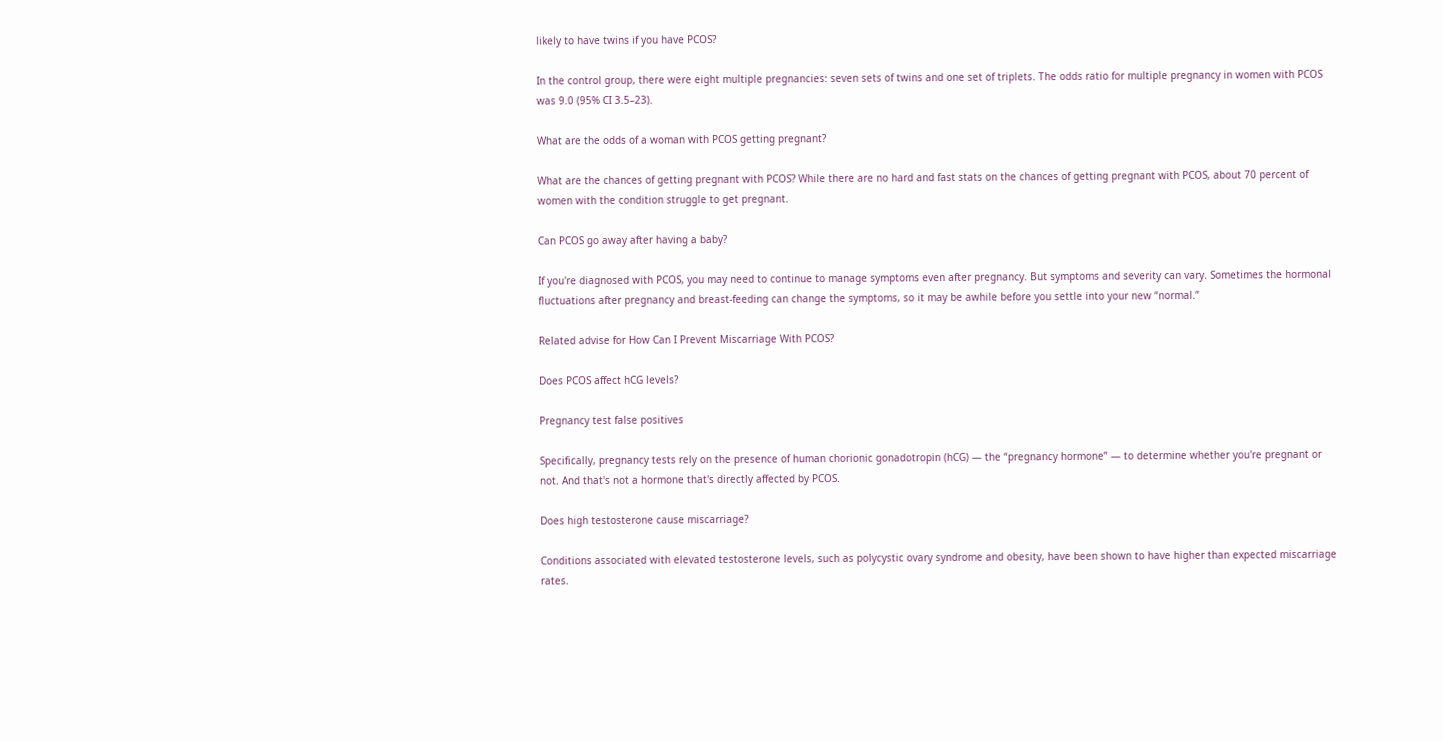likely to have twins if you have PCOS?

In the control group, there were eight multiple pregnancies: seven sets of twins and one set of triplets. The odds ratio for multiple pregnancy in women with PCOS was 9.0 (95% CI 3.5–23).

What are the odds of a woman with PCOS getting pregnant?

What are the chances of getting pregnant with PCOS? While there are no hard and fast stats on the chances of getting pregnant with PCOS, about 70 percent of women with the condition struggle to get pregnant.

Can PCOS go away after having a baby?

If you're diagnosed with PCOS, you may need to continue to manage symptoms even after pregnancy. But symptoms and severity can vary. Sometimes the hormonal fluctuations after pregnancy and breast-feeding can change the symptoms, so it may be awhile before you settle into your new “normal.”

Related advise for How Can I Prevent Miscarriage With PCOS?

Does PCOS affect hCG levels?

Pregnancy test false positives

Specifically, pregnancy tests rely on the presence of human chorionic gonadotropin (hCG) — the “pregnancy hormone” — to determine whether you're pregnant or not. And that's not a hormone that's directly affected by PCOS.

Does high testosterone cause miscarriage?

Conditions associated with elevated testosterone levels, such as polycystic ovary syndrome and obesity, have been shown to have higher than expected miscarriage rates.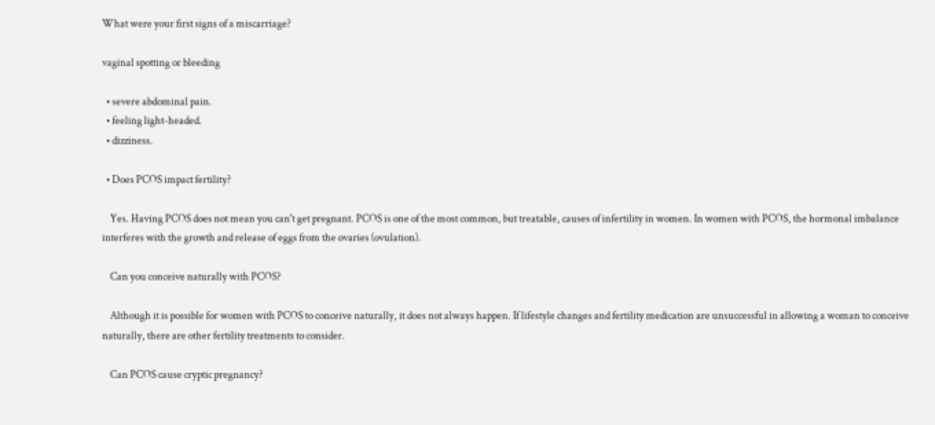What were your first signs of a miscarriage?

vaginal spotting or bleeding

  • severe abdominal pain.
  • feeling light-headed.
  • dizziness.

  • Does PCOS impact fertility?

    Yes. Having PCOS does not mean you can't get pregnant. PCOS is one of the most common, but treatable, causes of infertility in women. In women with PCOS, the hormonal imbalance interferes with the growth and release of eggs from the ovaries (ovulation).

    Can you conceive naturally with PCOS?

    Although it is possible for women with PCOS to conceive naturally, it does not always happen. If lifestyle changes and fertility medication are unsuccessful in allowing a woman to conceive naturally, there are other fertility treatments to consider.

    Can PCOS cause cryptic pregnancy?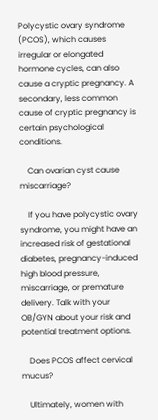Polycystic ovary syndrome (PCOS), which causes irregular or elongated hormone cycles, can also cause a cryptic pregnancy. A secondary, less common cause of cryptic pregnancy is certain psychological conditions.

    Can ovarian cyst cause miscarriage?

    If you have polycystic ovary syndrome, you might have an increased risk of gestational diabetes, pregnancy-induced high blood pressure, miscarriage, or premature delivery. Talk with your OB/GYN about your risk and potential treatment options.

    Does PCOS affect cervical mucus?

    Ultimately, women with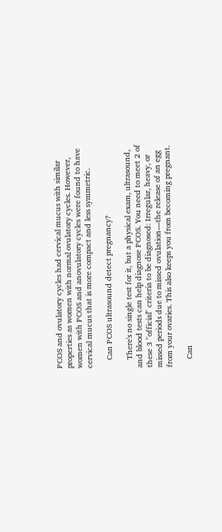PCOS and ovulatory cycles had cervical mucus with similar properties as women with normal ovulatory cycles. However, women with PCOS and anovulatory cycles were found to have cervical mucus that is more compact and less symmetric.

    Can PCOS ultrasound detect pregnancy?

    There's no single test for it, but a physical exam, ultrasound, and blood tests can help diagnose PCOS. You need to meet 2 of these 3 "official" criteria to be diagnosed: Irregular, heavy, or missed periods due to missed ovulation—the release of an egg from your ovaries. This also keeps you from becoming pregnant.

    Can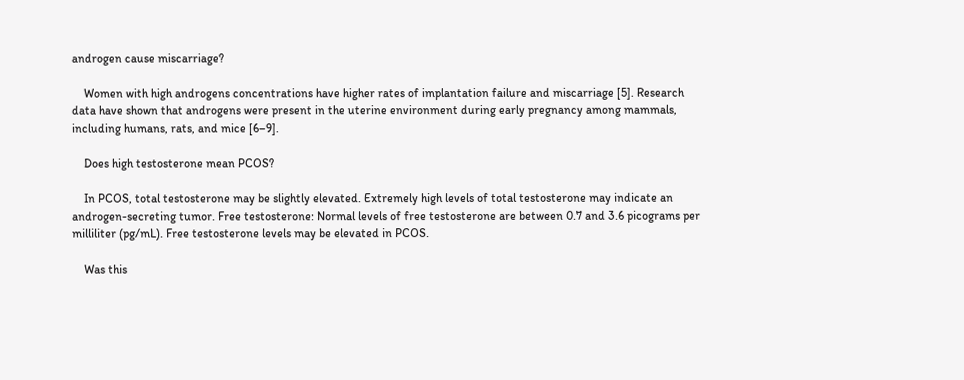androgen cause miscarriage?

    Women with high androgens concentrations have higher rates of implantation failure and miscarriage [5]. Research data have shown that androgens were present in the uterine environment during early pregnancy among mammals, including humans, rats, and mice [6–9].

    Does high testosterone mean PCOS?

    In PCOS, total testosterone may be slightly elevated. Extremely high levels of total testosterone may indicate an androgen-secreting tumor. Free testosterone: Normal levels of free testosterone are between 0.7 and 3.6 picograms per milliliter (pg/mL). Free testosterone levels may be elevated in PCOS.

    Was this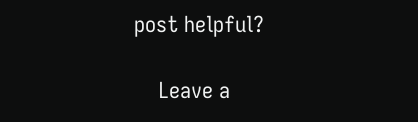post helpful?

    Leave a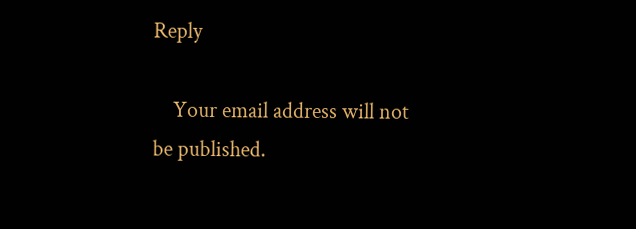Reply

    Your email address will not be published.